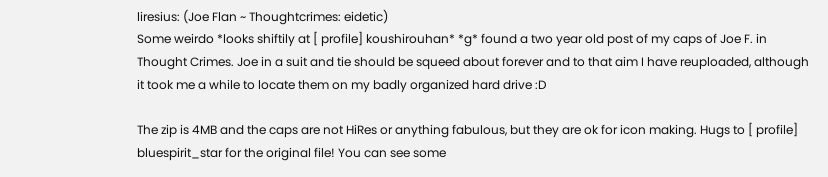liresius: (Joe Flan ~ Thoughtcrimes: eidetic)
Some weirdo *looks shiftily at [ profile] koushirouhan* *g* found a two year old post of my caps of Joe F. in Thought Crimes. Joe in a suit and tie should be squeed about forever and to that aim I have reuploaded, although it took me a while to locate them on my badly organized hard drive :D

The zip is 4MB and the caps are not HiRes or anything fabulous, but they are ok for icon making. Hugs to [ profile] bluespirit_star for the original file! You can see some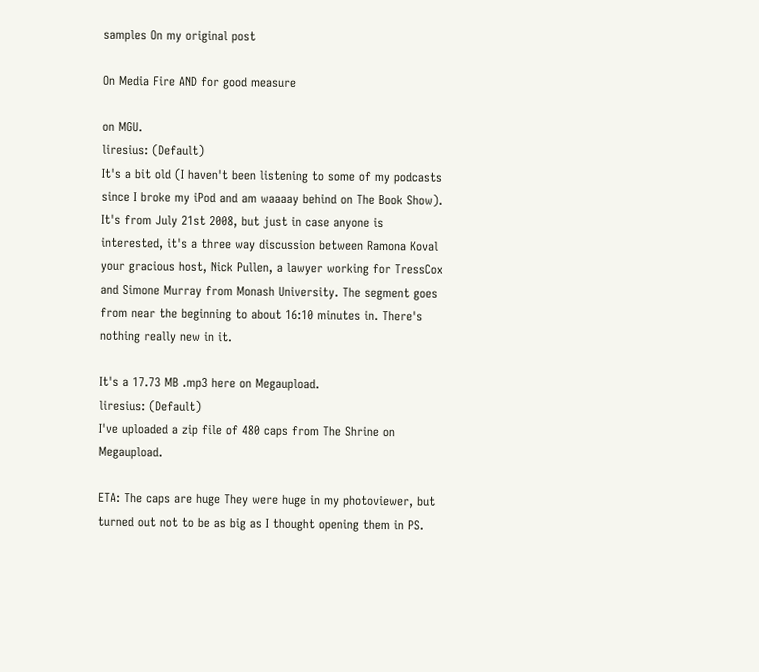samples On my original post

On Media Fire AND for good measure

on MGU.
liresius: (Default)
It's a bit old (I haven't been listening to some of my podcasts since I broke my iPod and am waaaay behind on The Book Show). It's from July 21st 2008, but just in case anyone is interested, it's a three way discussion between Ramona Koval your gracious host, Nick Pullen, a lawyer working for TressCox and Simone Murray from Monash University. The segment goes from near the beginning to about 16:10 minutes in. There's nothing really new in it.

It's a 17.73 MB .mp3 here on Megaupload.
liresius: (Default)
I've uploaded a zip file of 480 caps from The Shrine on Megaupload.

ETA: The caps are huge They were huge in my photoviewer, but turned out not to be as big as I thought opening them in PS.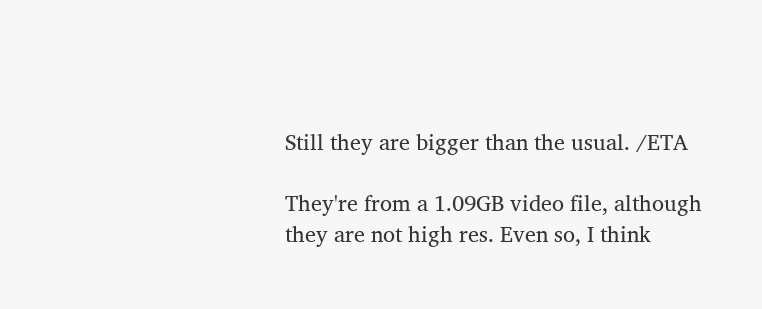Still they are bigger than the usual. /ETA

They're from a 1.09GB video file, although they are not high res. Even so, I think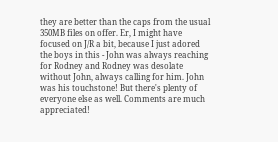they are better than the caps from the usual 350MB files on offer. Er, I might have focused on J/R a bit, because I just adored the boys in this - John was always reaching for Rodney and Rodney was desolate without John, always calling for him. John was his touchstone! But there's plenty of everyone else as well. Comments are much appreciated!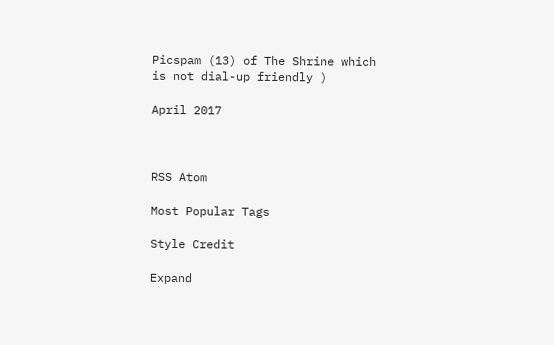Picspam (13) of The Shrine which is not dial-up friendly )

April 2017



RSS Atom

Most Popular Tags

Style Credit

Expand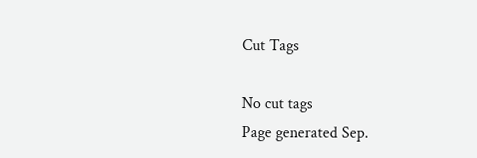Cut Tags

No cut tags
Page generated Sep.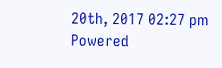20th, 2017 02:27 pm
Powered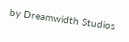by Dreamwidth Studios